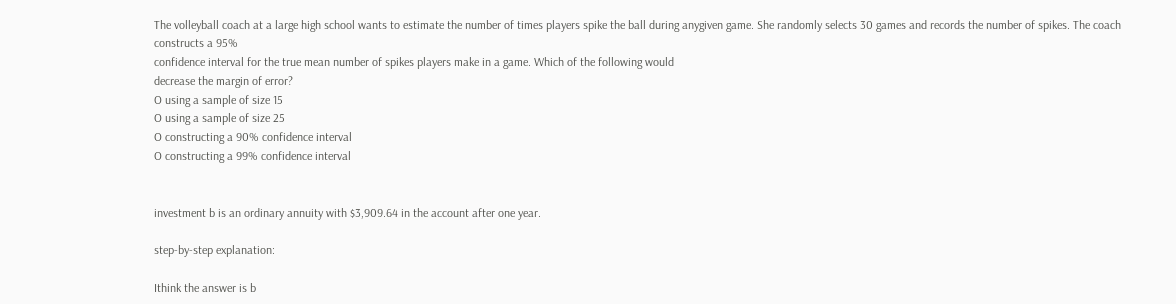The volleyball coach at a large high school wants to estimate the number of times players spike the ball during anygiven game. She randomly selects 30 games and records the number of spikes. The coach constructs a 95%
confidence interval for the true mean number of spikes players make in a game. Which of the following would
decrease the margin of error?
O using a sample of size 15
O using a sample of size 25
O constructing a 90% confidence interval
O constructing a 99% confidence interval


investment b is an ordinary annuity with $3,909.64 in the account after one year.

step-by-step explanation:

Ithink the answer is b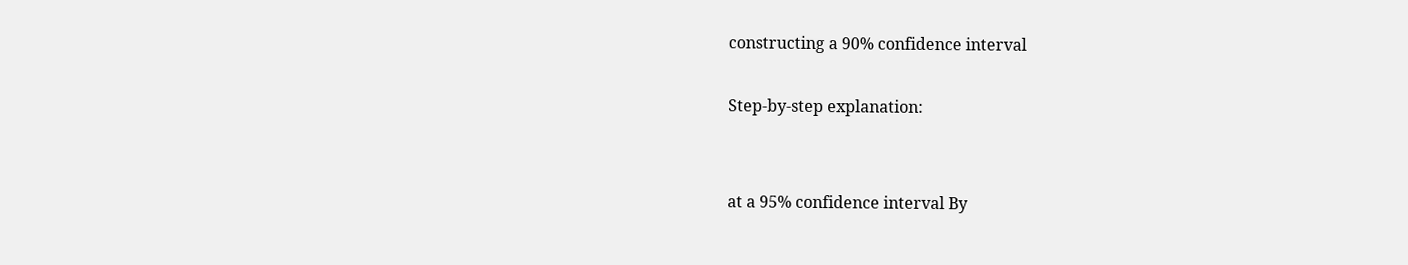constructing a 90% confidence interval

Step-by-step explanation:


at a 95% confidence interval By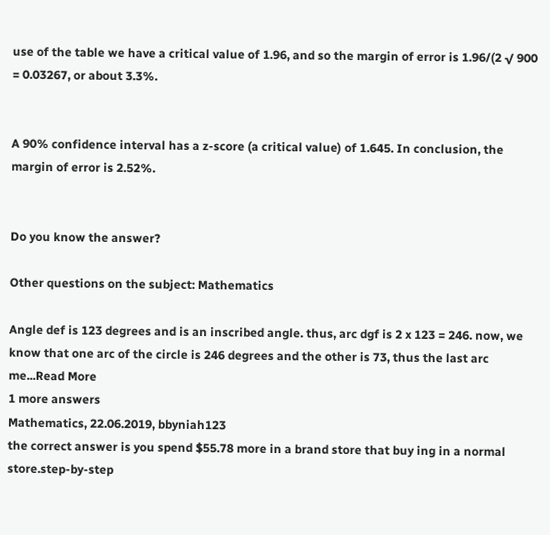use of the table we have a critical value of 1.96, and so the margin of error is 1.96/(2 √ 900 = 0.03267, or about 3.3%.


A 90% confidence interval has a z-score (a critical value) of 1.645. In conclusion, the margin of error is 2.52%.


Do you know the answer?

Other questions on the subject: Mathematics

Angle def is 123 degrees and is an inscribed angle. thus, arc dgf is 2 x 123 = 246. now, we know that one arc of the circle is 246 degrees and the other is 73, thus the last arc me...Read More
1 more answers
Mathematics, 22.06.2019, bbyniah123
the correct answer is you spend $55.78 more in a brand store that buy ing in a normal store.step-by-step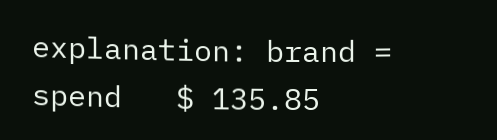explanation: brand = spend   $ 135.85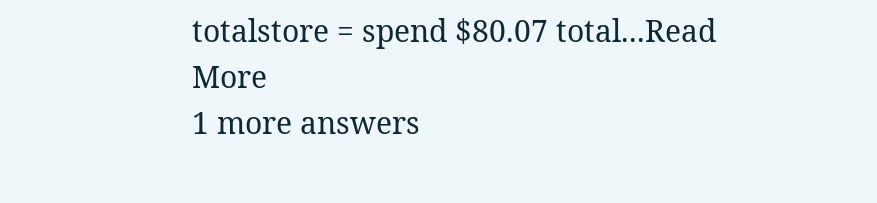totalstore = spend $80.07 total...Read More
1 more answers